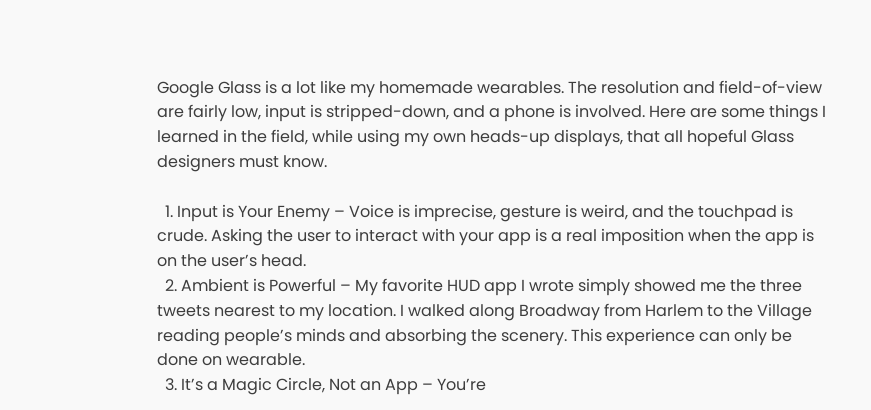Google Glass is a lot like my homemade wearables. The resolution and field-of-view are fairly low, input is stripped-down, and a phone is involved. Here are some things I learned in the field, while using my own heads-up displays, that all hopeful Glass designers must know.

  1. Input is Your Enemy – Voice is imprecise, gesture is weird, and the touchpad is crude. Asking the user to interact with your app is a real imposition when the app is on the user’s head.
  2. Ambient is Powerful – My favorite HUD app I wrote simply showed me the three tweets nearest to my location. I walked along Broadway from Harlem to the Village reading people’s minds and absorbing the scenery. This experience can only be done on wearable.
  3. It’s a Magic Circle, Not an App – You’re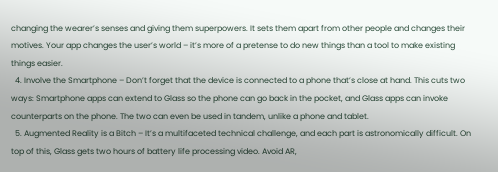changing the wearer’s senses and giving them superpowers. It sets them apart from other people and changes their motives. Your app changes the user’s world – it’s more of a pretense to do new things than a tool to make existing things easier.
  4. Involve the Smartphone – Don’t forget that the device is connected to a phone that’s close at hand. This cuts two ways: Smartphone apps can extend to Glass so the phone can go back in the pocket, and Glass apps can invoke counterparts on the phone. The two can even be used in tandem, unlike a phone and tablet.
  5. Augmented Reality is a Bitch – It’s a multifaceted technical challenge, and each part is astronomically difficult. On top of this, Glass gets two hours of battery life processing video. Avoid AR,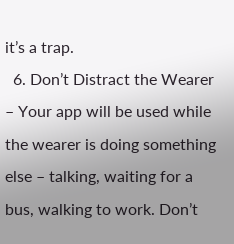it’s a trap.
  6. Don’t Distract the Wearer – Your app will be used while the wearer is doing something else – talking, waiting for a bus, walking to work. Don’t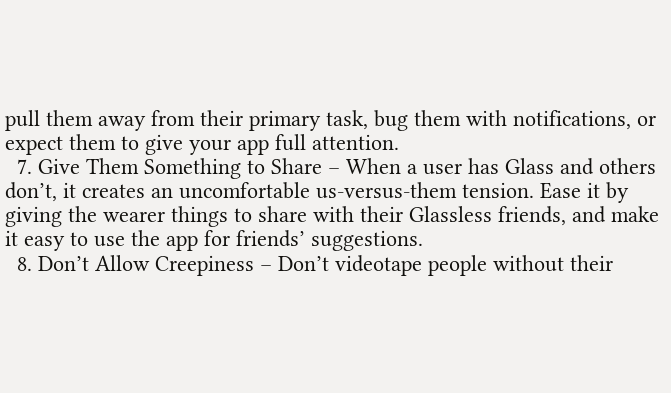pull them away from their primary task, bug them with notifications, or expect them to give your app full attention.
  7. Give Them Something to Share – When a user has Glass and others don’t, it creates an uncomfortable us-versus-them tension. Ease it by giving the wearer things to share with their Glassless friends, and make it easy to use the app for friends’ suggestions.
  8. Don’t Allow Creepiness – Don’t videotape people without their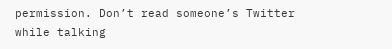permission. Don’t read someone’s Twitter while talking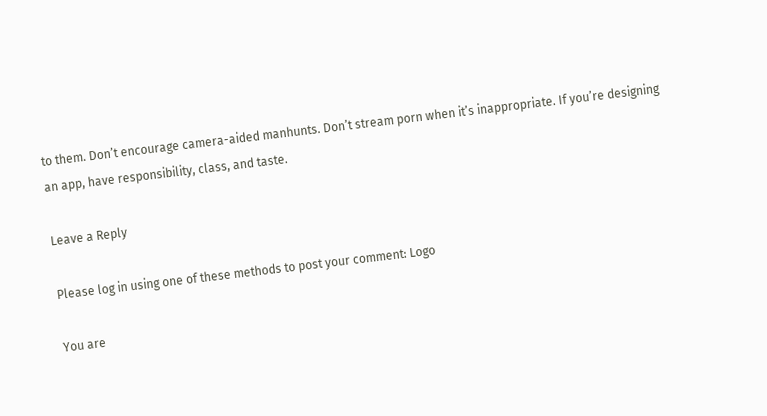to them. Don’t encourage camera-aided manhunts. Don’t stream porn when it’s inappropriate. If you’re designing an app, have responsibility, class, and taste.

Leave a Reply

Please log in using one of these methods to post your comment: Logo

You are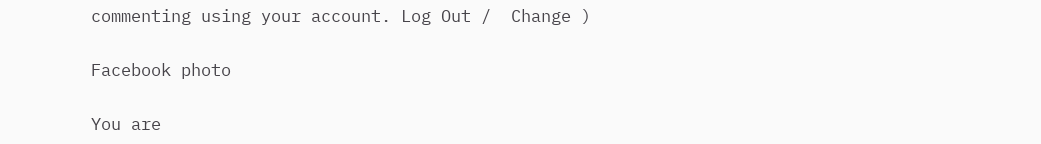commenting using your account. Log Out /  Change )

Facebook photo

You are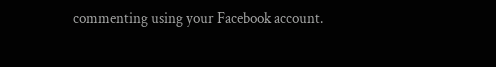commenting using your Facebook account.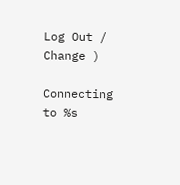Log Out /  Change )

Connecting to %s